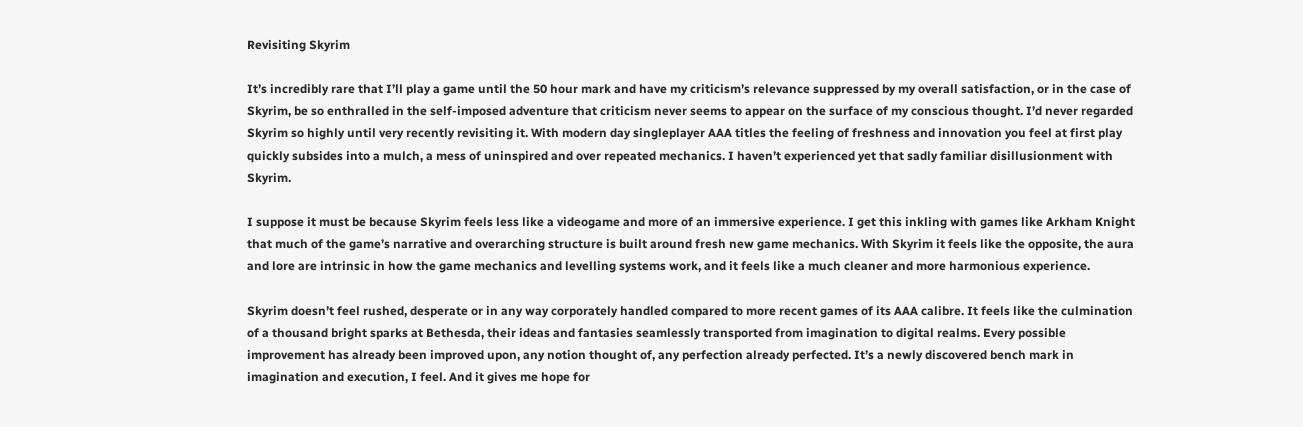Revisiting Skyrim

It’s incredibly rare that I’ll play a game until the 50 hour mark and have my criticism’s relevance suppressed by my overall satisfaction, or in the case of Skyrim, be so enthralled in the self-imposed adventure that criticism never seems to appear on the surface of my conscious thought. I’d never regarded Skyrim so highly until very recently revisiting it. With modern day singleplayer AAA titles the feeling of freshness and innovation you feel at first play quickly subsides into a mulch, a mess of uninspired and over repeated mechanics. I haven’t experienced yet that sadly familiar disillusionment with Skyrim.

I suppose it must be because Skyrim feels less like a videogame and more of an immersive experience. I get this inkling with games like Arkham Knight that much of the game’s narrative and overarching structure is built around fresh new game mechanics. With Skyrim it feels like the opposite, the aura and lore are intrinsic in how the game mechanics and levelling systems work, and it feels like a much cleaner and more harmonious experience.

Skyrim doesn’t feel rushed, desperate or in any way corporately handled compared to more recent games of its AAA calibre. It feels like the culmination of a thousand bright sparks at Bethesda, their ideas and fantasies seamlessly transported from imagination to digital realms. Every possible improvement has already been improved upon, any notion thought of, any perfection already perfected. It’s a newly discovered bench mark in imagination and execution, I feel. And it gives me hope for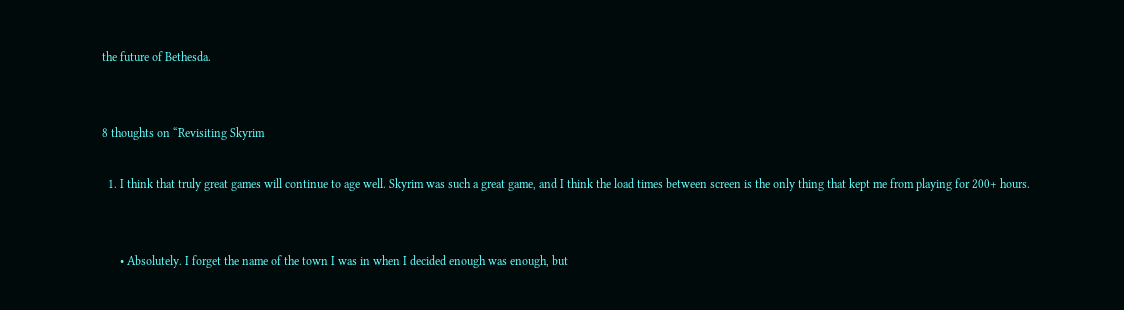the future of Bethesda.


8 thoughts on “Revisiting Skyrim

  1. I think that truly great games will continue to age well. Skyrim was such a great game, and I think the load times between screen is the only thing that kept me from playing for 200+ hours.


      • Absolutely. I forget the name of the town I was in when I decided enough was enough, but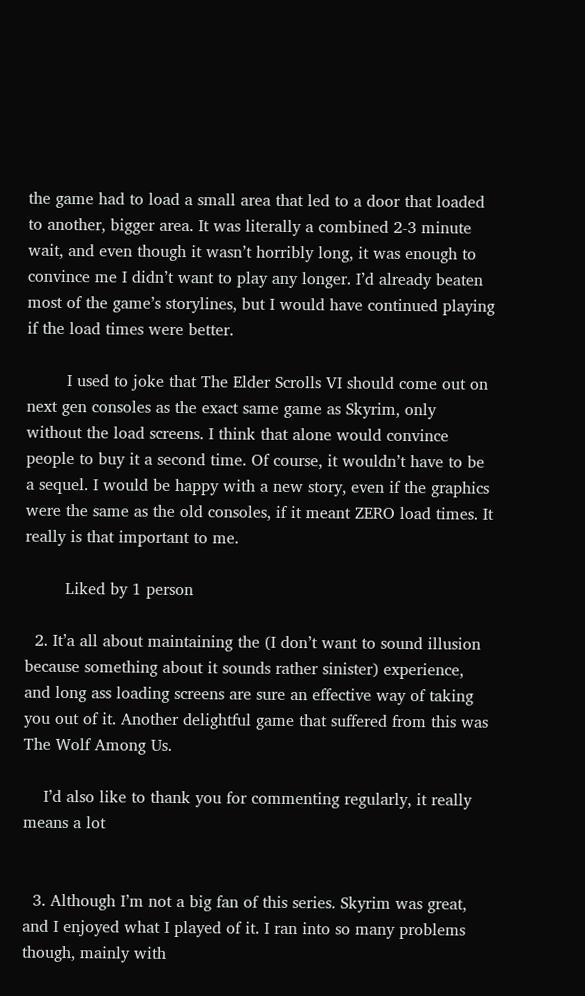the game had to load a small area that led to a door that loaded to another, bigger area. It was literally a combined 2-3 minute wait, and even though it wasn’t horribly long, it was enough to convince me I didn’t want to play any longer. I’d already beaten most of the game’s storylines, but I would have continued playing if the load times were better.

        I used to joke that The Elder Scrolls VI should come out on next gen consoles as the exact same game as Skyrim, only without the load screens. I think that alone would convince people to buy it a second time. Of course, it wouldn’t have to be a sequel. I would be happy with a new story, even if the graphics were the same as the old consoles, if it meant ZERO load times. It really is that important to me.

        Liked by 1 person

  2. It’a all about maintaining the (I don’t want to sound illusion because something about it sounds rather sinister) experience, and long ass loading screens are sure an effective way of taking you out of it. Another delightful game that suffered from this was The Wolf Among Us.

    I’d also like to thank you for commenting regularly, it really means a lot


  3. Although I’m not a big fan of this series. Skyrim was great, and I enjoyed what I played of it. I ran into so many problems though, mainly with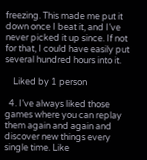freezing. This made me put it down once I beat it, and I’ve never picked it up since. If not for that, I could have easily put several hundred hours into it.

    Liked by 1 person

  4. I’ve always liked those games where you can replay them again and again and discover new things every single time. Like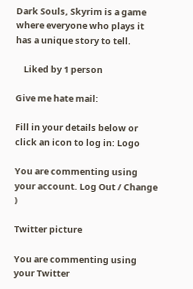Dark Souls, Skyrim is a game where everyone who plays it has a unique story to tell.

    Liked by 1 person

Give me hate mail:

Fill in your details below or click an icon to log in: Logo

You are commenting using your account. Log Out / Change )

Twitter picture

You are commenting using your Twitter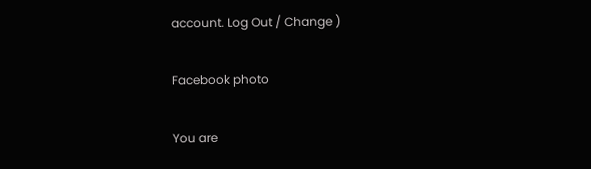account. Log Out / Change )

Facebook photo

You are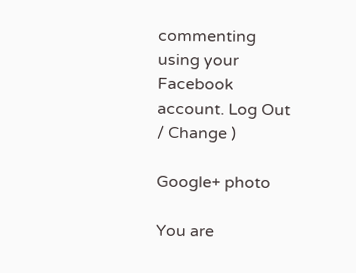commenting using your Facebook account. Log Out / Change )

Google+ photo

You are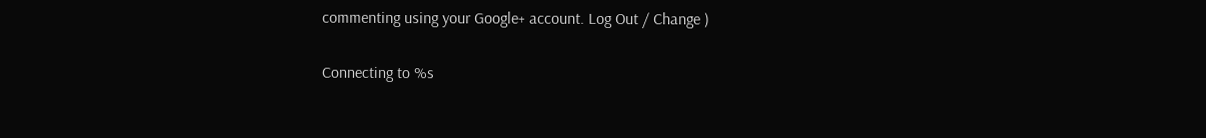commenting using your Google+ account. Log Out / Change )

Connecting to %s